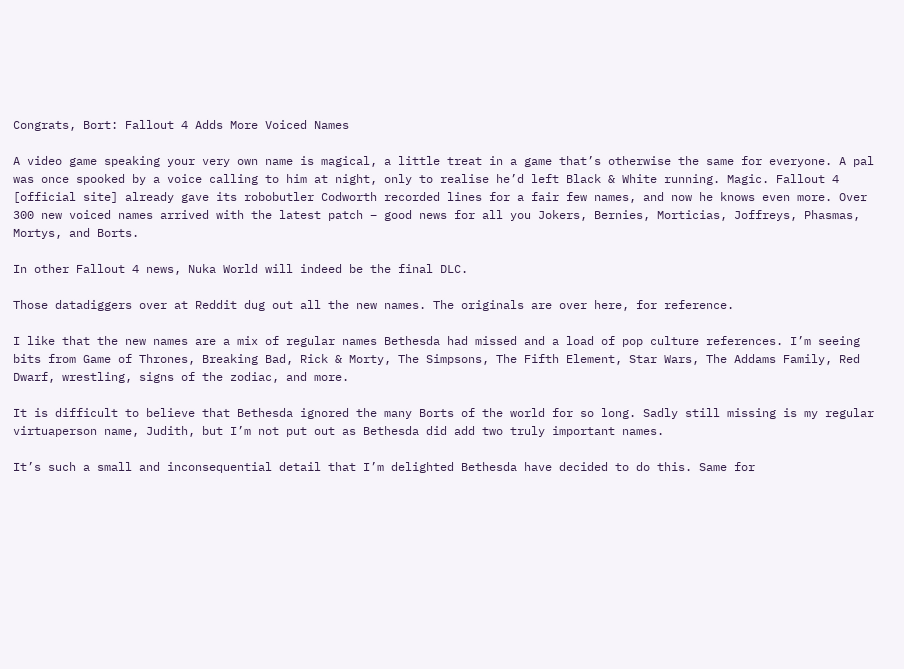Congrats, Bort: Fallout 4 Adds More Voiced Names

A video game speaking your very own name is magical, a little treat in a game that’s otherwise the same for everyone. A pal was once spooked by a voice calling to him at night, only to realise he’d left Black & White running. Magic. Fallout 4 [official site] already gave its robobutler Codworth recorded lines for a fair few names, and now he knows even more. Over 300 new voiced names arrived with the latest patch – good news for all you Jokers, Bernies, Morticias, Joffreys, Phasmas, Mortys, and Borts.

In other Fallout 4 news, Nuka World will indeed be the final DLC.

Those datadiggers over at Reddit dug out all the new names. The originals are over here, for reference.

I like that the new names are a mix of regular names Bethesda had missed and a load of pop culture references. I’m seeing bits from Game of Thrones, Breaking Bad, Rick & Morty, The Simpsons, The Fifth Element, Star Wars, The Addams Family, Red Dwarf, wrestling, signs of the zodiac, and more.

It is difficult to believe that Bethesda ignored the many Borts of the world for so long. Sadly still missing is my regular virtuaperson name, Judith, but I’m not put out as Bethesda did add two truly important names.

It’s such a small and inconsequential detail that I’m delighted Bethesda have decided to do this. Same for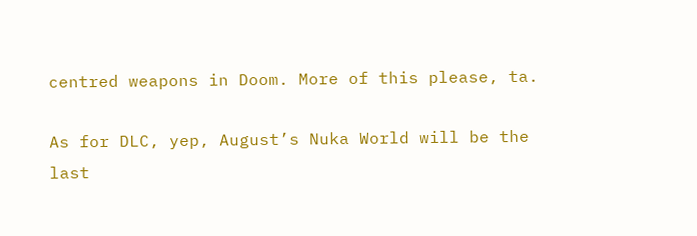centred weapons in Doom. More of this please, ta.

As for DLC, yep, August’s Nuka World will be the last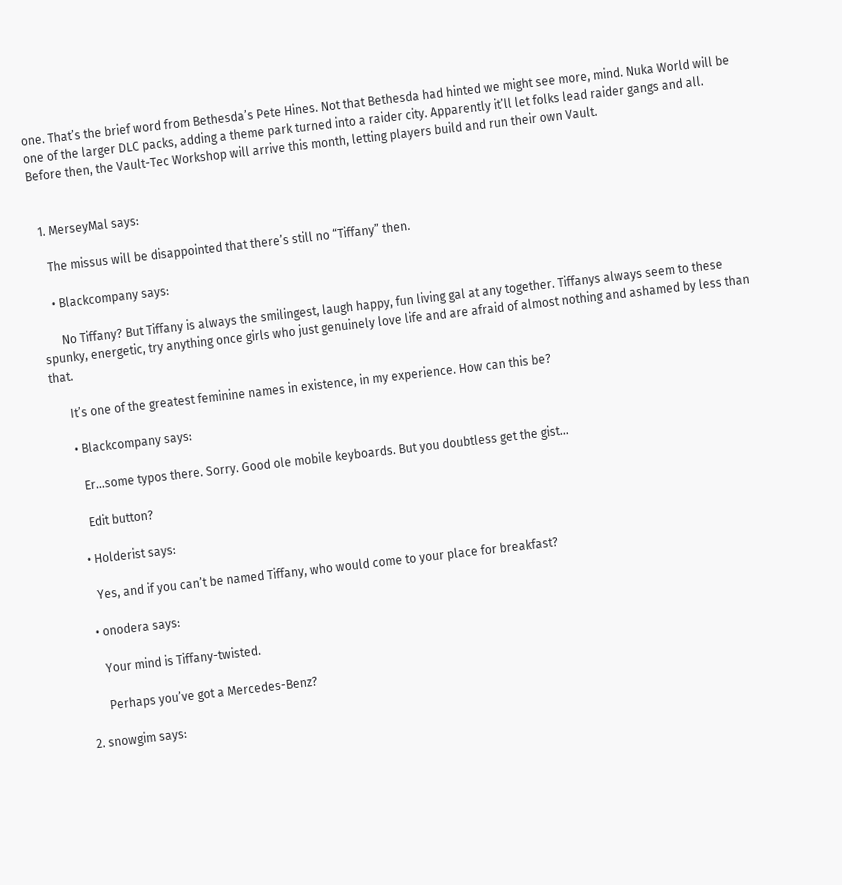one. That’s the brief word from Bethesda’s Pete Hines. Not that Bethesda had hinted we might see more, mind. Nuka World will be one of the larger DLC packs, adding a theme park turned into a raider city. Apparently it’ll let folks lead raider gangs and all. Before then, the Vault-Tec Workshop will arrive this month, letting players build and run their own Vault.


  1. MerseyMal says:

    The missus will be disappointed that there’s still no “Tiffany” then.

    • Blackcompany says:

      No Tiffany? But Tiffany is always the smilingest, laugh happy, fun living gal at any together. Tiffanys always seem to these spunky, energetic, try anything once girls who just genuinely love life and are afraid of almost nothing and ashamed by less than that.

      It’s one of the greatest feminine names in existence, in my experience. How can this be?

      • Blackcompany says:

        Er…some typos there. Sorry. Good ole mobile keyboards. But you doubtless get the gist…

        Edit button?

      • Holderist says:

        Yes, and if you can’t be named Tiffany, who would come to your place for breakfast?

      • onodera says:

        Your mind is Tiffany-twisted.

        Perhaps you’ve got a Mercedes-Benz?

  2. snowgim says: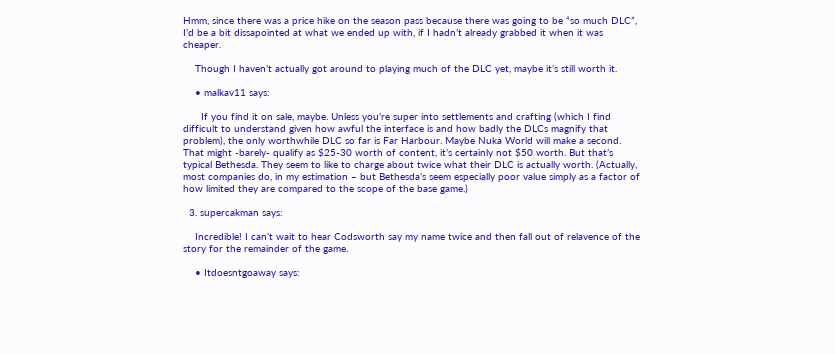Hmm, since there was a price hike on the season pass because there was going to be “so much DLC”, I’d be a bit dissapointed at what we ended up with, if I hadn’t already grabbed it when it was cheaper.

    Though I haven’t actually got around to playing much of the DLC yet, maybe it’s still worth it.

    • malkav11 says:

      If you find it on sale, maybe. Unless you’re super into settlements and crafting (which I find difficult to understand given how awful the interface is and how badly the DLCs magnify that problem), the only worthwhile DLC so far is Far Harbour. Maybe Nuka World will make a second. That might -barely- qualify as $25-30 worth of content, it’s certainly not $50 worth. But that’s typical Bethesda. They seem to like to charge about twice what their DLC is actually worth. (Actually, most companies do, in my estimation – but Bethesda’s seem especially poor value simply as a factor of how limited they are compared to the scope of the base game.)

  3. supercakman says:

    Incredible! I can’t wait to hear Codsworth say my name twice and then fall out of relavence of the story for the remainder of the game.

    • Itdoesntgoaway says: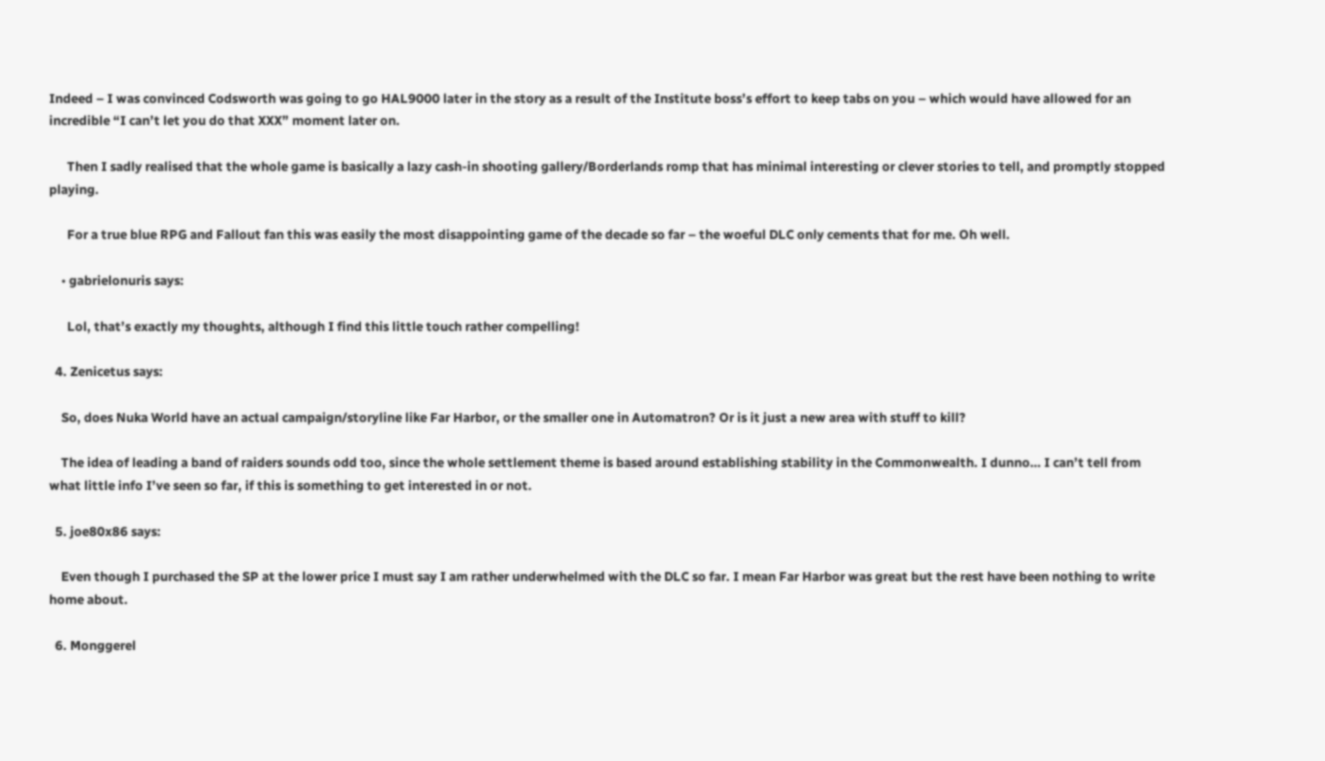Indeed – I was convinced Codsworth was going to go HAL9000 later in the story as a result of the Institute boss’s effort to keep tabs on you – which would have allowed for an incredible “I can’t let you do that XXX” moment later on.

      Then I sadly realised that the whole game is basically a lazy cash-in shooting gallery/Borderlands romp that has minimal interesting or clever stories to tell, and promptly stopped playing.

      For a true blue RPG and Fallout fan this was easily the most disappointing game of the decade so far – the woeful DLC only cements that for me. Oh well.

    • gabrielonuris says:

      Lol, that’s exactly my thoughts, although I find this little touch rather compelling!

  4. Zenicetus says:

    So, does Nuka World have an actual campaign/storyline like Far Harbor, or the smaller one in Automatron? Or is it just a new area with stuff to kill?

    The idea of leading a band of raiders sounds odd too, since the whole settlement theme is based around establishing stability in the Commonwealth. I dunno… I can’t tell from what little info I’ve seen so far, if this is something to get interested in or not.

  5. joe80x86 says:

    Even though I purchased the SP at the lower price I must say I am rather underwhelmed with the DLC so far. I mean Far Harbor was great but the rest have been nothing to write home about.

  6. Monggerel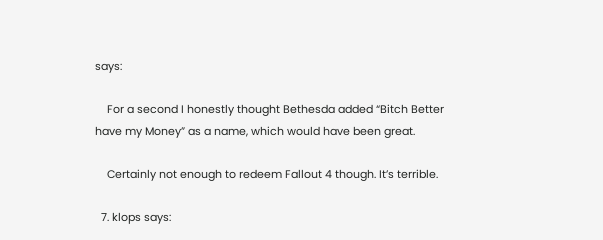says:

    For a second I honestly thought Bethesda added “Bitch Better have my Money” as a name, which would have been great.

    Certainly not enough to redeem Fallout 4 though. It’s terrible.

  7. klops says: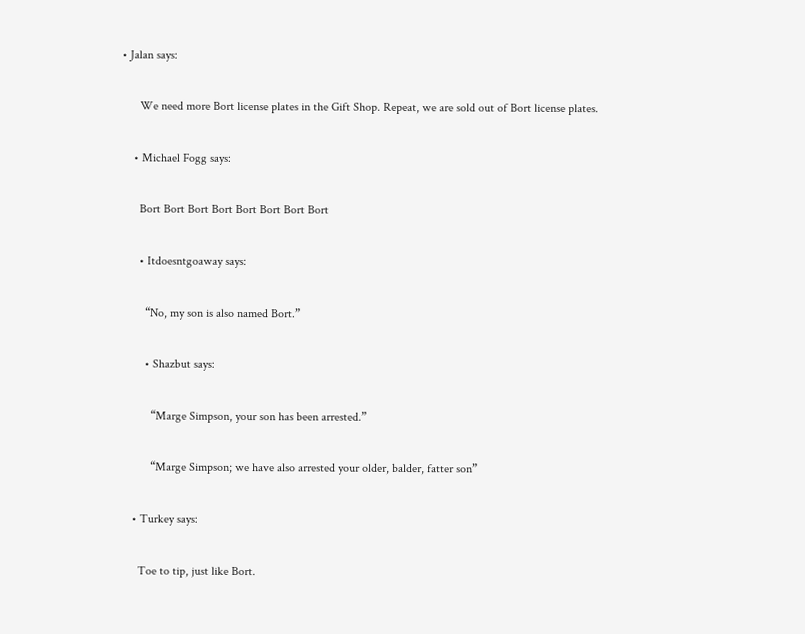• Jalan says:

      We need more Bort license plates in the Gift Shop. Repeat, we are sold out of Bort license plates.

    • Michael Fogg says:

      Bort Bort Bort Bort Bort Bort Bort Bort

      • Itdoesntgoaway says:

        “No, my son is also named Bort.”

        • Shazbut says:

          “Marge Simpson, your son has been arrested.”

          “Marge Simpson; we have also arrested your older, balder, fatter son”

    • Turkey says:

      Toe to tip, just like Bort.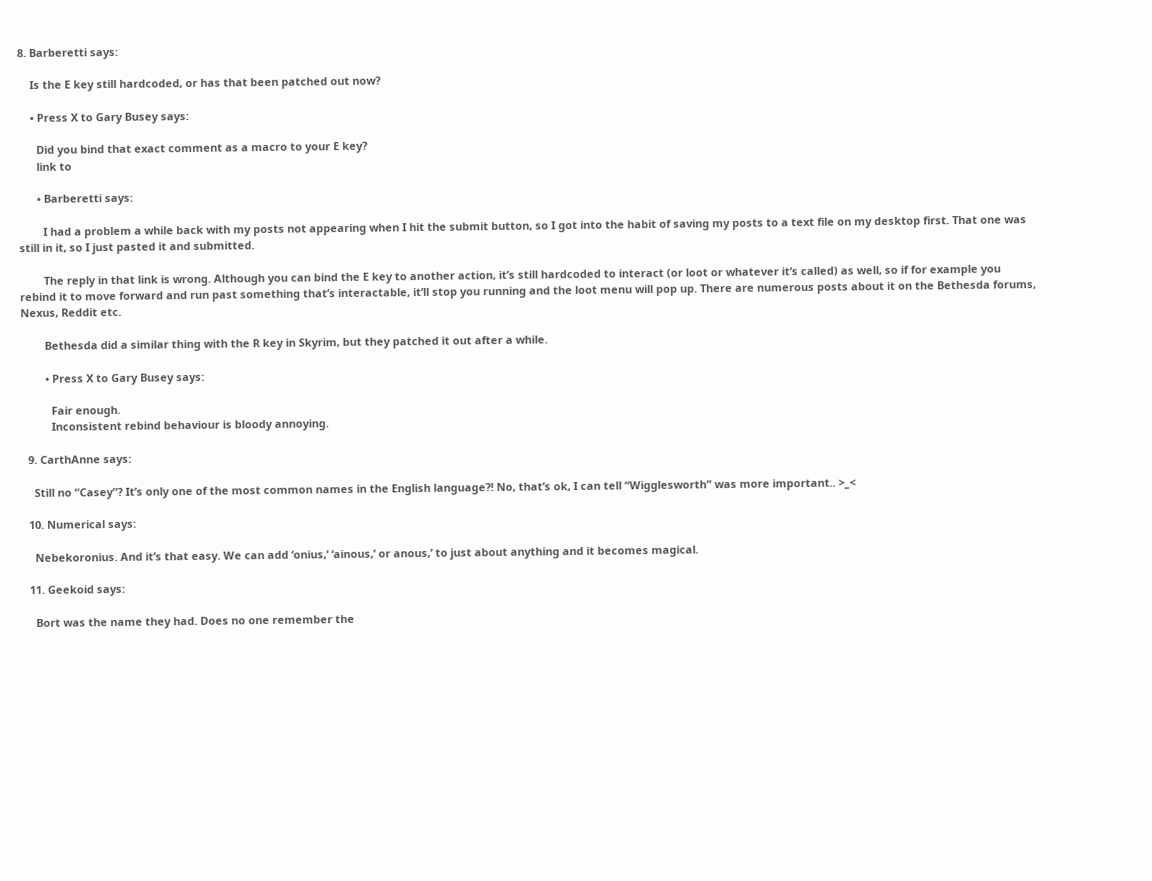8. Barberetti says:

    Is the E key still hardcoded, or has that been patched out now?

    • Press X to Gary Busey says:

      Did you bind that exact comment as a macro to your E key?
      link to

      • Barberetti says:

        I had a problem a while back with my posts not appearing when I hit the submit button, so I got into the habit of saving my posts to a text file on my desktop first. That one was still in it, so I just pasted it and submitted.

        The reply in that link is wrong. Although you can bind the E key to another action, it’s still hardcoded to interact (or loot or whatever it’s called) as well, so if for example you rebind it to move forward and run past something that’s interactable, it’ll stop you running and the loot menu will pop up. There are numerous posts about it on the Bethesda forums, Nexus, Reddit etc.

        Bethesda did a similar thing with the R key in Skyrim, but they patched it out after a while.

        • Press X to Gary Busey says:

          Fair enough.
          Inconsistent rebind behaviour is bloody annoying.

  9. CarthAnne says:

    Still no “Casey”? It’s only one of the most common names in the English language?! No, that’s ok, I can tell “Wigglesworth” was more important.. >_<

  10. Numerical says:

    Nebekoronius. And it’s that easy. We can add ‘onius,’ ‘ainous,’ or anous,’ to just about anything and it becomes magical.

  11. Geekoid says:

    Bort was the name they had. Does no one remember the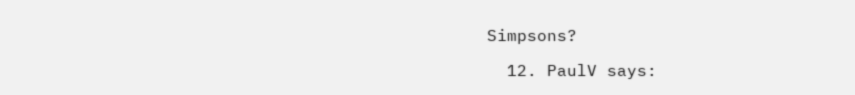Simpsons?

  12. PaulV says: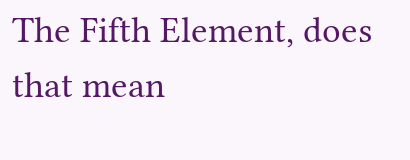The Fifth Element, does that mean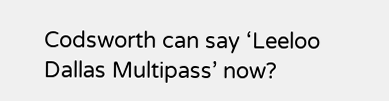Codsworth can say ‘Leeloo Dallas Multipass’ now?